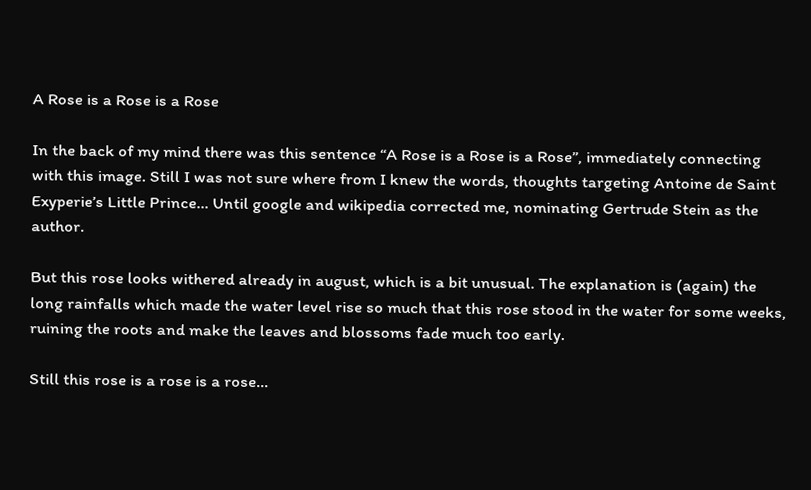A Rose is a Rose is a Rose

In the back of my mind there was this sentence “A Rose is a Rose is a Rose”, immediately connecting with this image. Still I was not sure where from I knew the words, thoughts targeting Antoine de Saint Exyperie’s Little Prince… Until google and wikipedia corrected me, nominating Gertrude Stein as the author.

But this rose looks withered already in august, which is a bit unusual. The explanation is (again) the long rainfalls which made the water level rise so much that this rose stood in the water for some weeks, ruining the roots and make the leaves and blossoms fade much too early.

Still this rose is a rose is a rose…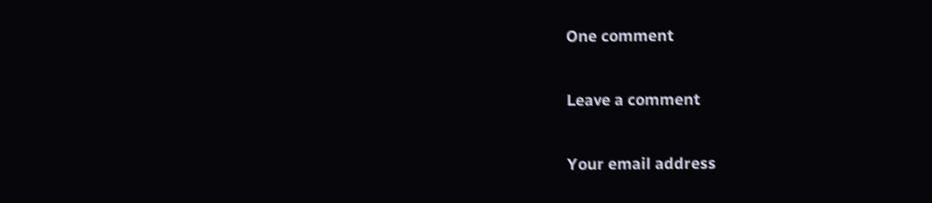One comment

Leave a comment

Your email address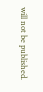will not be published.